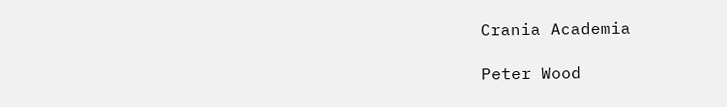Crania Academia

Peter Wood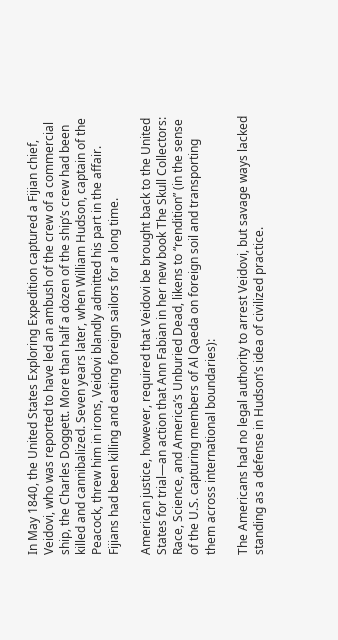In May 1840, the United States Exploring Expedition captured a Fijian chief, Veidovi, who was reported to have led an ambush of the crew of a commercial ship, the Charles Doggett. More than half a dozen of the ship’s crew had been killed and cannibalized. Seven years later, when William Hudson, captain of the Peacock, threw him in irons, Veidovi blandly admitted his part in the affair. Fijians had been killing and eating foreign sailors for a long time.

American justice, however, required that Veidovi be brought back to the United States for trial—an action that Ann Fabian in her new book The Skull Collectors: Race, Science, and America’s Unburied Dead, likens to “rendition” (in the sense of the U.S. capturing members of Al Qaeda on foreign soil and transporting them across international boundaries):

The Americans had no legal authority to arrest Veidovi, but savage ways lacked standing as a defense in Hudson’s idea of civilized practice.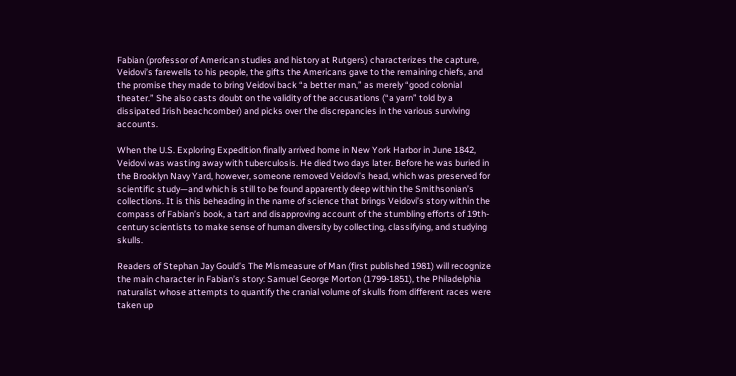Fabian (professor of American studies and history at Rutgers) characterizes the capture, Veidovi’s farewells to his people, the gifts the Americans gave to the remaining chiefs, and the promise they made to bring Veidovi back “a better man,” as merely “good colonial theater.” She also casts doubt on the validity of the accusations (“a yarn” told by a dissipated Irish beachcomber) and picks over the discrepancies in the various surviving accounts.

When the U.S. Exploring Expedition finally arrived home in New York Harbor in June 1842, Veidovi was wasting away with tuberculosis. He died two days later. Before he was buried in the Brooklyn Navy Yard, however, someone removed Veidovi’s head, which was preserved for scientific study—and which is still to be found apparently deep within the Smithsonian’s collections. It is this beheading in the name of science that brings Veidovi’s story within the compass of Fabian’s book, a tart and disapproving account of the stumbling efforts of 19th-century scientists to make sense of human diversity by collecting, classifying, and studying skulls.

Readers of Stephan Jay Gould’s The Mismeasure of Man (first published 1981) will recognize the main character in Fabian’s story: Samuel George Morton (1799-1851), the Philadelphia naturalist whose attempts to quantify the cranial volume of skulls from different races were taken up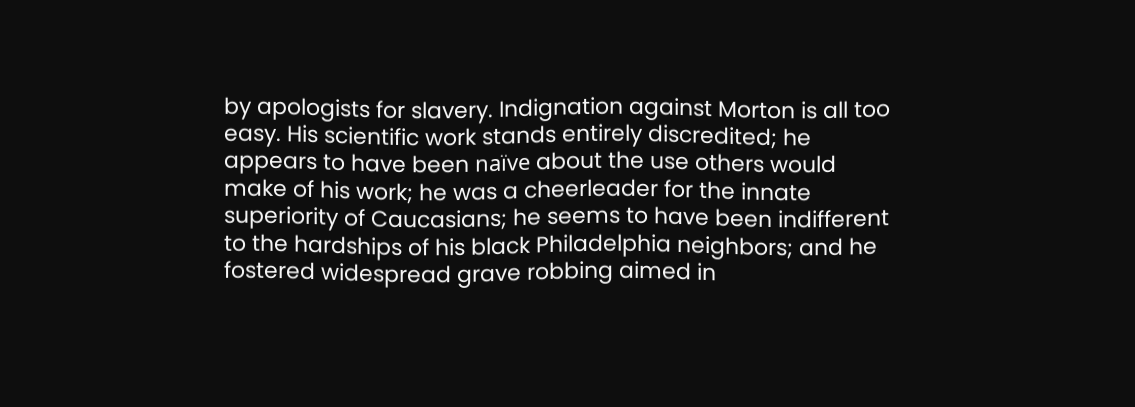by apologists for slavery. Indignation against Morton is all too easy. His scientific work stands entirely discredited; he appears to have been naïve about the use others would make of his work; he was a cheerleader for the innate superiority of Caucasians; he seems to have been indifferent to the hardships of his black Philadelphia neighbors; and he fostered widespread grave robbing aimed in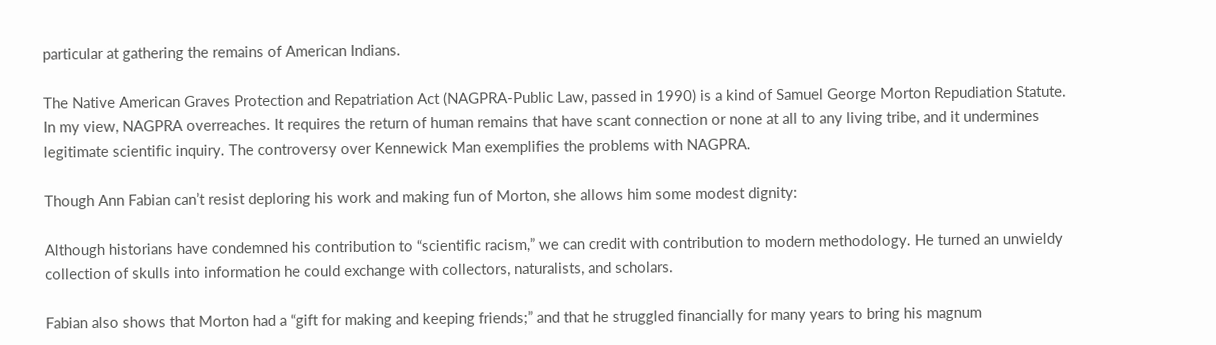particular at gathering the remains of American Indians.

The Native American Graves Protection and Repatriation Act (NAGPRA-Public Law, passed in 1990) is a kind of Samuel George Morton Repudiation Statute. In my view, NAGPRA overreaches. It requires the return of human remains that have scant connection or none at all to any living tribe, and it undermines legitimate scientific inquiry. The controversy over Kennewick Man exemplifies the problems with NAGPRA.

Though Ann Fabian can’t resist deploring his work and making fun of Morton, she allows him some modest dignity:

Although historians have condemned his contribution to “scientific racism,” we can credit with contribution to modern methodology. He turned an unwieldy collection of skulls into information he could exchange with collectors, naturalists, and scholars.

Fabian also shows that Morton had a “gift for making and keeping friends;” and that he struggled financially for many years to bring his magnum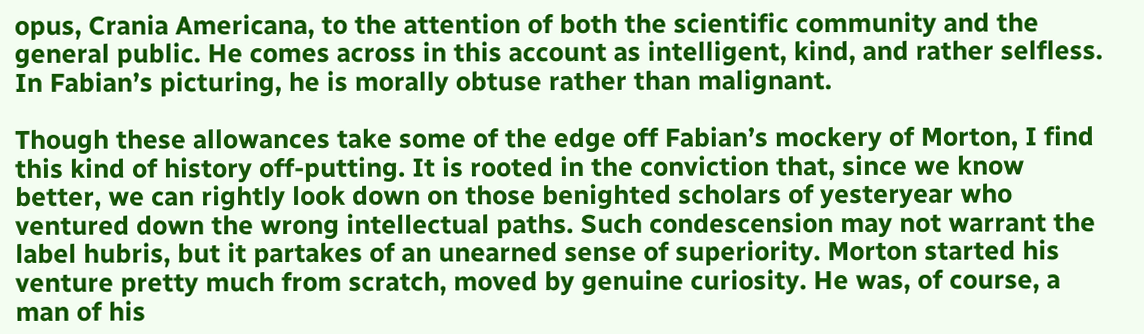opus, Crania Americana, to the attention of both the scientific community and the general public. He comes across in this account as intelligent, kind, and rather selfless. In Fabian’s picturing, he is morally obtuse rather than malignant.

Though these allowances take some of the edge off Fabian’s mockery of Morton, I find this kind of history off-putting. It is rooted in the conviction that, since we know better, we can rightly look down on those benighted scholars of yesteryear who ventured down the wrong intellectual paths. Such condescension may not warrant the label hubris, but it partakes of an unearned sense of superiority. Morton started his venture pretty much from scratch, moved by genuine curiosity. He was, of course, a man of his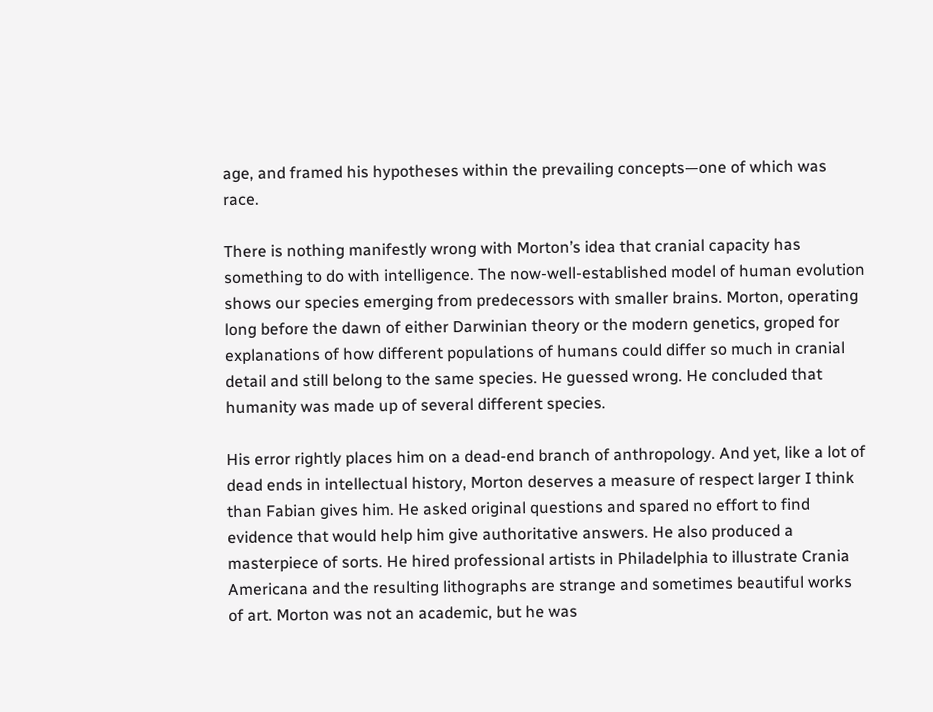age, and framed his hypotheses within the prevailing concepts—one of which was race.

There is nothing manifestly wrong with Morton’s idea that cranial capacity has something to do with intelligence. The now-well-established model of human evolution shows our species emerging from predecessors with smaller brains. Morton, operating long before the dawn of either Darwinian theory or the modern genetics, groped for explanations of how different populations of humans could differ so much in cranial detail and still belong to the same species. He guessed wrong. He concluded that humanity was made up of several different species.

His error rightly places him on a dead-end branch of anthropology. And yet, like a lot of dead ends in intellectual history, Morton deserves a measure of respect larger I think than Fabian gives him. He asked original questions and spared no effort to find evidence that would help him give authoritative answers. He also produced a masterpiece of sorts. He hired professional artists in Philadelphia to illustrate Crania Americana and the resulting lithographs are strange and sometimes beautiful works of art. Morton was not an academic, but he was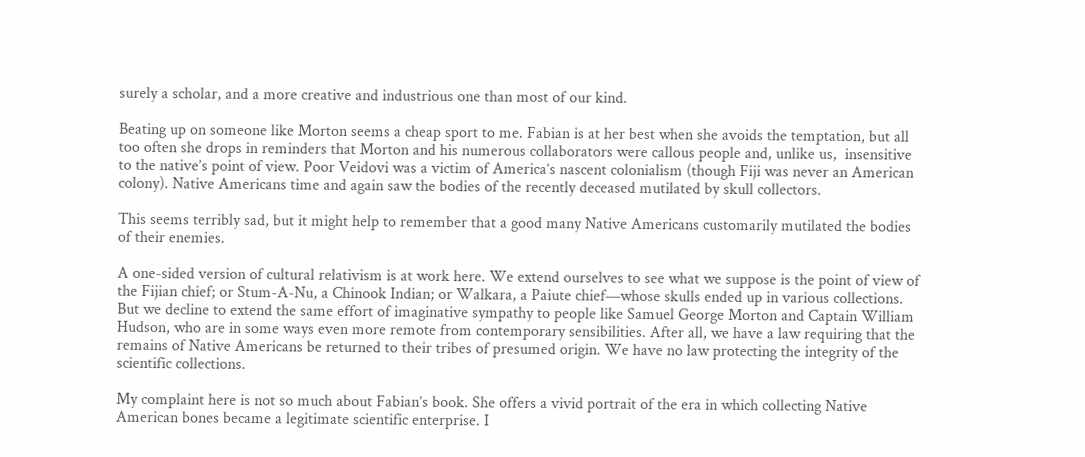surely a scholar, and a more creative and industrious one than most of our kind.

Beating up on someone like Morton seems a cheap sport to me. Fabian is at her best when she avoids the temptation, but all too often she drops in reminders that Morton and his numerous collaborators were callous people and, unlike us,  insensitive to the native’s point of view. Poor Veidovi was a victim of America’s nascent colonialism (though Fiji was never an American colony). Native Americans time and again saw the bodies of the recently deceased mutilated by skull collectors.

This seems terribly sad, but it might help to remember that a good many Native Americans customarily mutilated the bodies of their enemies.

A one-sided version of cultural relativism is at work here. We extend ourselves to see what we suppose is the point of view of the Fijian chief; or Stum-A-Nu, a Chinook Indian; or Walkara, a Paiute chief—whose skulls ended up in various collections. But we decline to extend the same effort of imaginative sympathy to people like Samuel George Morton and Captain William Hudson, who are in some ways even more remote from contemporary sensibilities. After all, we have a law requiring that the remains of Native Americans be returned to their tribes of presumed origin. We have no law protecting the integrity of the scientific collections.

My complaint here is not so much about Fabian’s book. She offers a vivid portrait of the era in which collecting Native American bones became a legitimate scientific enterprise. I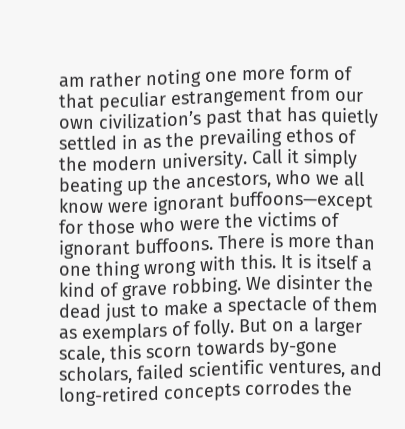am rather noting one more form of that peculiar estrangement from our own civilization’s past that has quietly settled in as the prevailing ethos of the modern university. Call it simply beating up the ancestors, who we all know were ignorant buffoons—except for those who were the victims of ignorant buffoons. There is more than one thing wrong with this. It is itself a kind of grave robbing. We disinter the dead just to make a spectacle of them as exemplars of folly. But on a larger scale, this scorn towards by-gone scholars, failed scientific ventures, and long-retired concepts corrodes the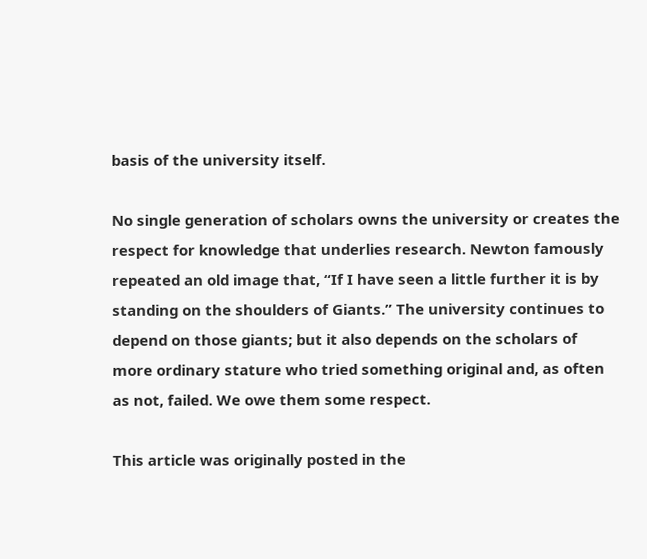basis of the university itself.

No single generation of scholars owns the university or creates the respect for knowledge that underlies research. Newton famously repeated an old image that, “If I have seen a little further it is by standing on the shoulders of Giants.” The university continues to depend on those giants; but it also depends on the scholars of more ordinary stature who tried something original and, as often as not, failed. We owe them some respect.

This article was originally posted in the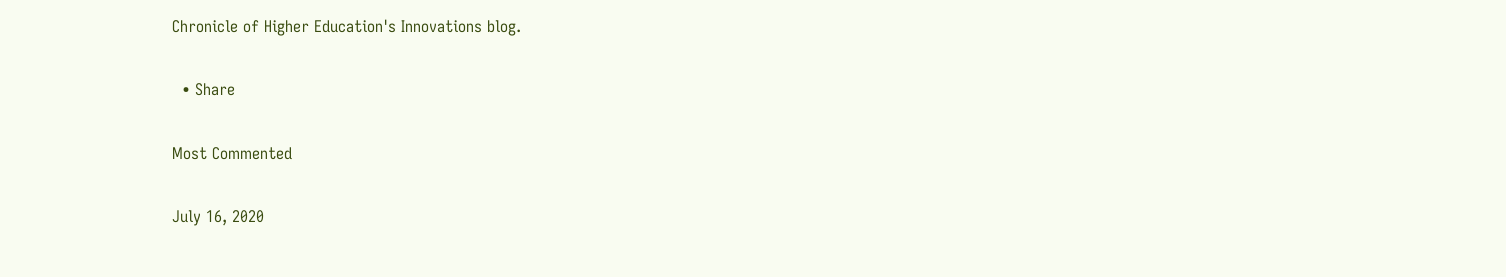Chronicle of Higher Education's Innovations blog.

  • Share

Most Commented

July 16, 2020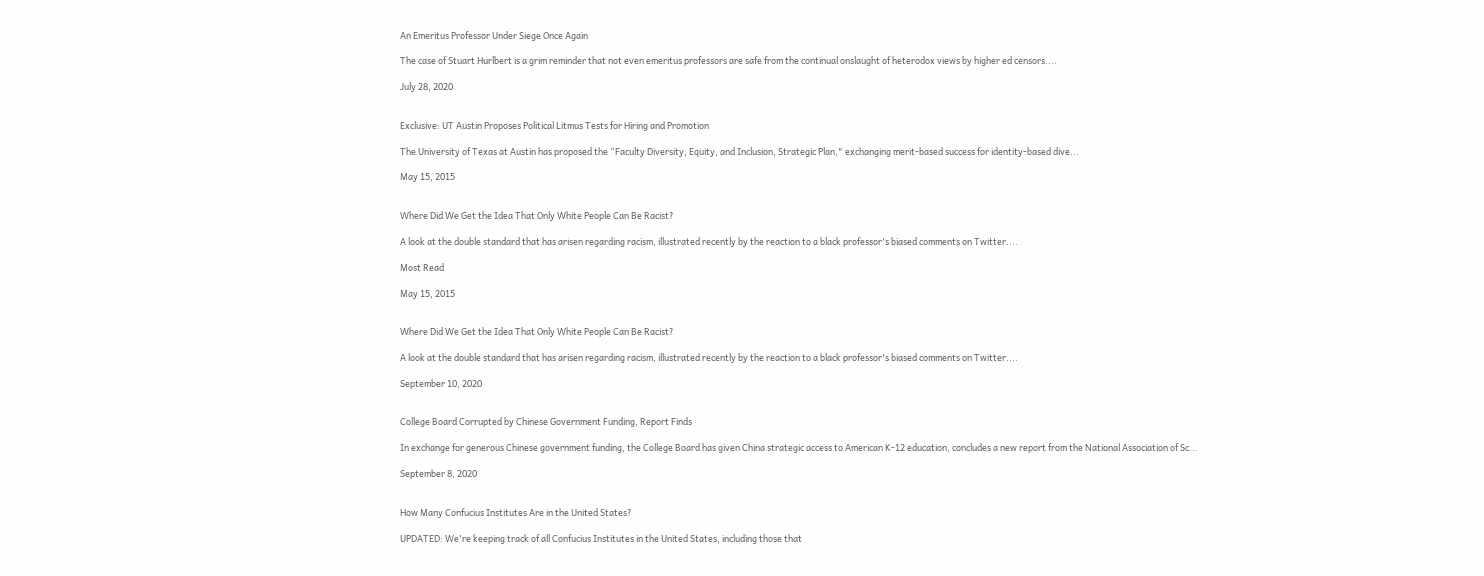An Emeritus Professor Under Siege Once Again

The case of Stuart Hurlbert is a grim reminder that not even emeritus professors are safe from the continual onslaught of heterodox views by higher ed censors....

July 28, 2020


Exclusive: UT Austin Proposes Political Litmus Tests for Hiring and Promotion

The University of Texas at Austin has proposed the “Faculty Diversity, Equity, and Inclusion, Strategic Plan," exchanging merit-based success for identity-based dive...

May 15, 2015


Where Did We Get the Idea That Only White People Can Be Racist?

A look at the double standard that has arisen regarding racism, illustrated recently by the reaction to a black professor's biased comments on Twitter....

Most Read

May 15, 2015


Where Did We Get the Idea That Only White People Can Be Racist?

A look at the double standard that has arisen regarding racism, illustrated recently by the reaction to a black professor's biased comments on Twitter....

September 10, 2020


College Board Corrupted by Chinese Government Funding, Report Finds

In exchange for generous Chinese government funding, the College Board has given China strategic access to American K-12 education, concludes a new report from the National Association of Sc...

September 8, 2020


How Many Confucius Institutes Are in the United States?

UPDATED: We're keeping track of all Confucius Institutes in the United States, including those that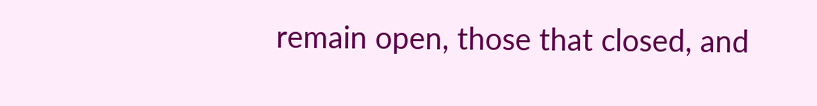remain open, those that closed, and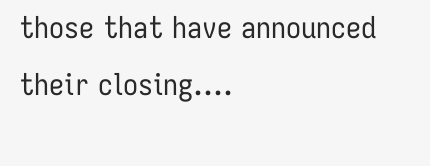those that have announced their closing....